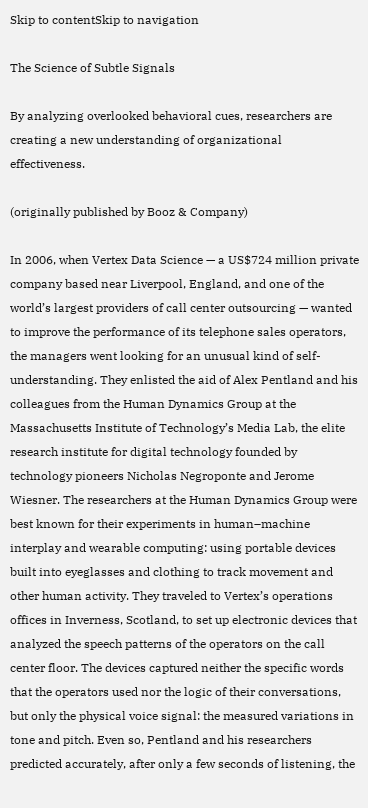Skip to contentSkip to navigation

The Science of Subtle Signals

By analyzing overlooked behavioral cues, researchers are creating a new understanding of organizational effectiveness.

(originally published by Booz & Company)

In 2006, when Vertex Data Science — a US$724 million private company based near Liverpool, England, and one of the world’s largest providers of call center outsourcing — wanted to improve the performance of its telephone sales operators, the managers went looking for an unusual kind of self-understanding. They enlisted the aid of Alex Pentland and his colleagues from the Human Dynamics Group at the Massachusetts Institute of Technology’s Media Lab, the elite research institute for digital technology founded by technology pioneers Nicholas Negroponte and Jerome Wiesner. The researchers at the Human Dynamics Group were best known for their experiments in human–machine interplay and wearable computing: using portable devices built into eyeglasses and clothing to track movement and other human activity. They traveled to Vertex’s operations offices in Inverness, Scotland, to set up electronic devices that analyzed the speech patterns of the operators on the call center floor. The devices captured neither the specific words that the operators used nor the logic of their conversations, but only the physical voice signal: the measured variations in tone and pitch. Even so, Pentland and his researchers predicted accurately, after only a few seconds of listening, the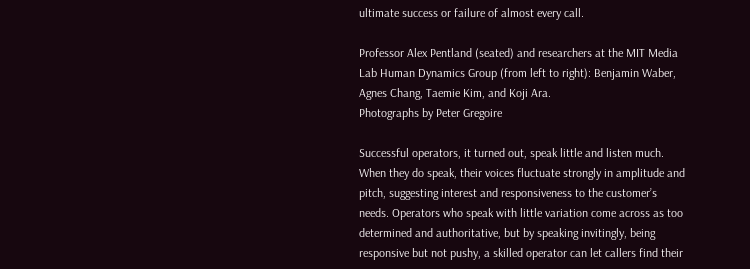ultimate success or failure of almost every call.

Professor Alex Pentland (seated) and researchers at the MIT Media Lab Human Dynamics Group (from left to right): Benjamin Waber, Agnes Chang, Taemie Kim, and Koji Ara.
Photographs by Peter Gregoire

Successful operators, it turned out, speak little and listen much. When they do speak, their voices fluctuate strongly in amplitude and pitch, suggesting interest and responsiveness to the customer’s needs. Operators who speak with little variation come across as too determined and authoritative, but by speaking invitingly, being responsive but not pushy, a skilled operator can let callers find their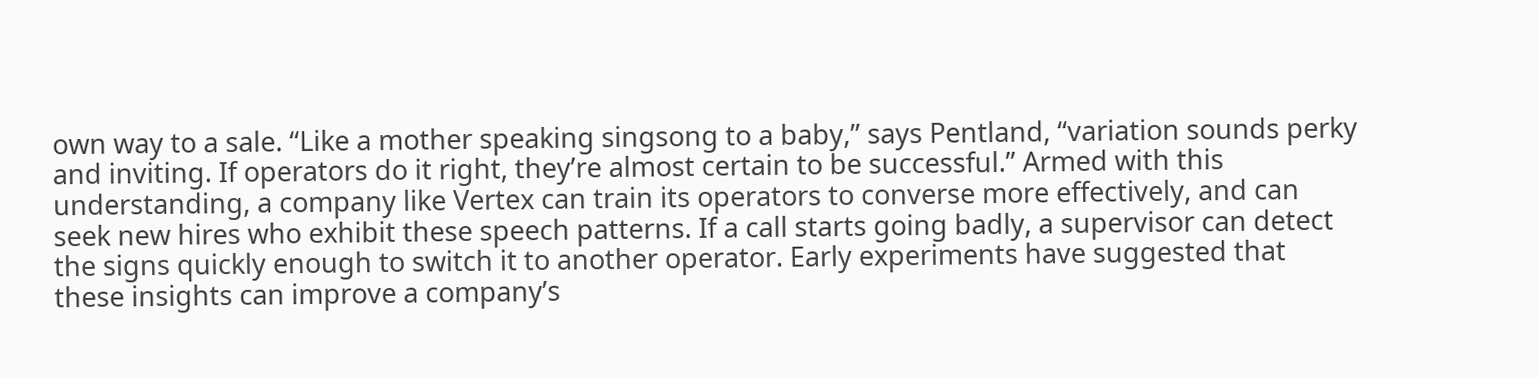own way to a sale. “Like a mother speaking singsong to a baby,” says Pentland, “variation sounds perky and inviting. If operators do it right, they’re almost certain to be successful.” Armed with this understanding, a company like Vertex can train its operators to converse more effectively, and can seek new hires who exhibit these speech patterns. If a call starts going badly, a supervisor can detect the signs quickly enough to switch it to another operator. Early experiments have suggested that these insights can improve a company’s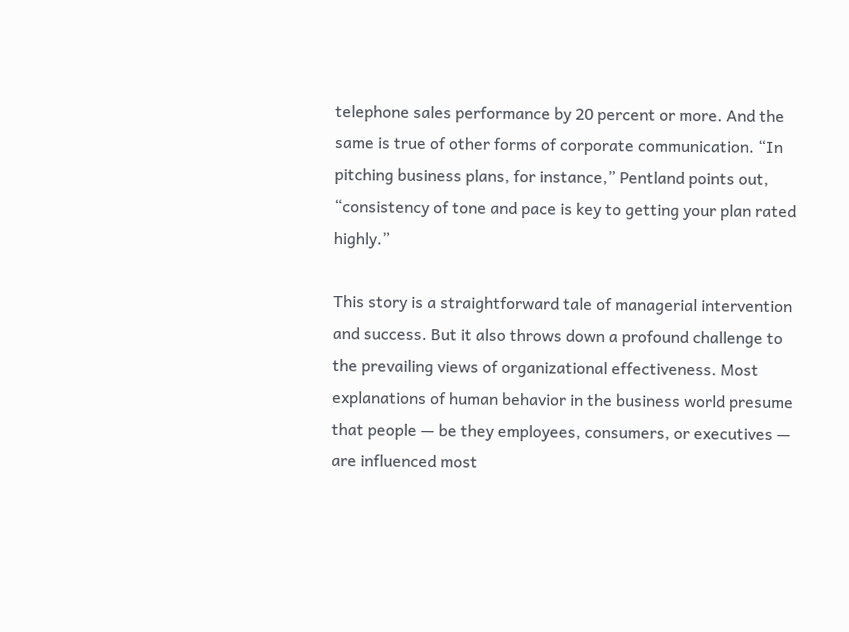telephone sales performance by 20 percent or more. And the same is true of other forms of corporate communication. “In pitching business plans, for instance,” Pentland points out, “consistency of tone and pace is key to getting your plan rated highly.”

This story is a straightforward tale of managerial intervention and success. But it also throws down a profound challenge to the prevailing views of organizational effectiveness. Most explanations of human behavior in the business world presume that people — be they employees, consumers, or executives — are influenced most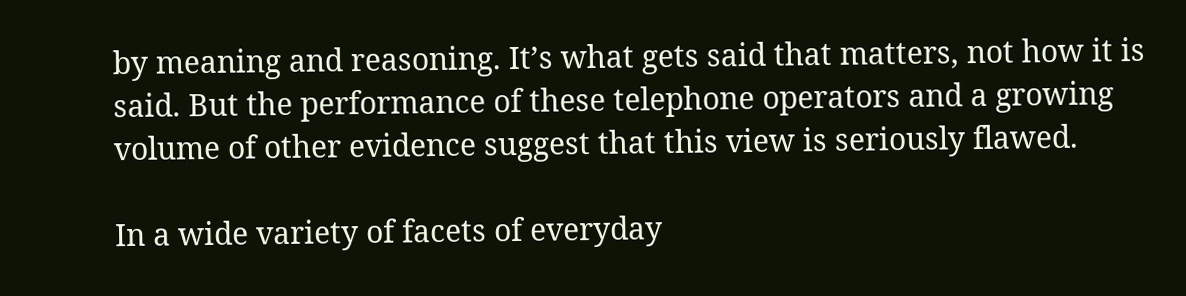by meaning and reasoning. It’s what gets said that matters, not how it is said. But the performance of these telephone operators and a growing volume of other evidence suggest that this view is seriously flawed.

In a wide variety of facets of everyday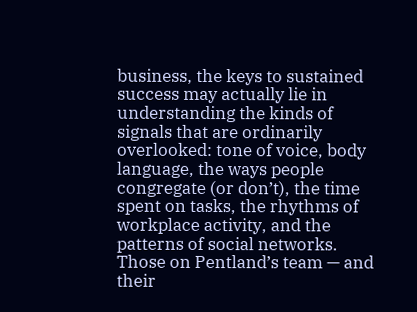business, the keys to sustained success may actually lie in understanding the kinds of signals that are ordinarily overlooked: tone of voice, body language, the ways people congregate (or don’t), the time spent on tasks, the rhythms of workplace activity, and the patterns of social networks. Those on Pentland’s team — and their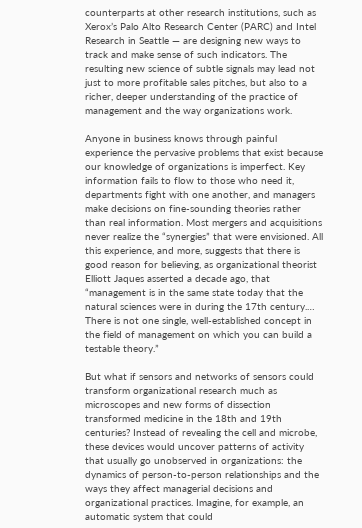counterparts at other research institutions, such as Xerox’s Palo Alto Research Center (PARC) and Intel Research in Seattle — are designing new ways to track and make sense of such indicators. The resulting new science of subtle signals may lead not just to more profitable sales pitches, but also to a richer, deeper understanding of the practice of management and the way organizations work.

Anyone in business knows through painful experience the pervasive problems that exist because our knowledge of organizations is imperfect. Key information fails to flow to those who need it, departments fight with one another, and managers make decisions on fine-sounding theories rather than real information. Most mergers and acquisitions never realize the “synergies” that were envisioned. All this experience, and more, suggests that there is good reason for believing, as organizational theorist Elliott Jaques asserted a decade ago, that “management is in the same state today that the natural sciences were in during the 17th century.… There is not one single, well-established concept in the field of management on which you can build a testable theory.”

But what if sensors and networks of sensors could transform organizational research much as microscopes and new forms of dissection transformed medicine in the 18th and 19th centuries? Instead of revealing the cell and microbe, these devices would uncover patterns of activity that usually go unobserved in organizations: the dynamics of person-to-person relationships and the ways they affect managerial decisions and organizational practices. Imagine, for example, an automatic system that could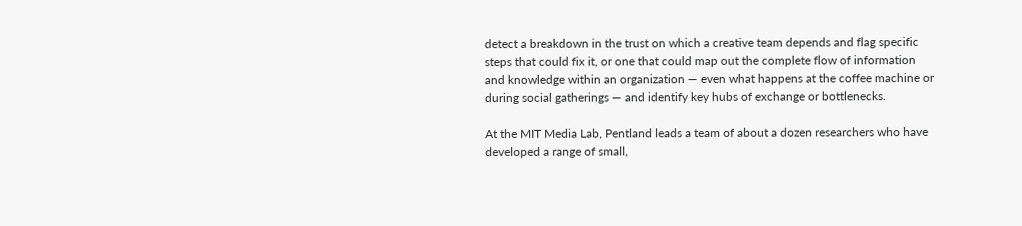detect a breakdown in the trust on which a creative team depends and flag specific steps that could fix it, or one that could map out the complete flow of information and knowledge within an organization — even what happens at the coffee machine or during social gatherings — and identify key hubs of exchange or bottlenecks.

At the MIT Media Lab, Pentland leads a team of about a dozen researchers who have developed a range of small,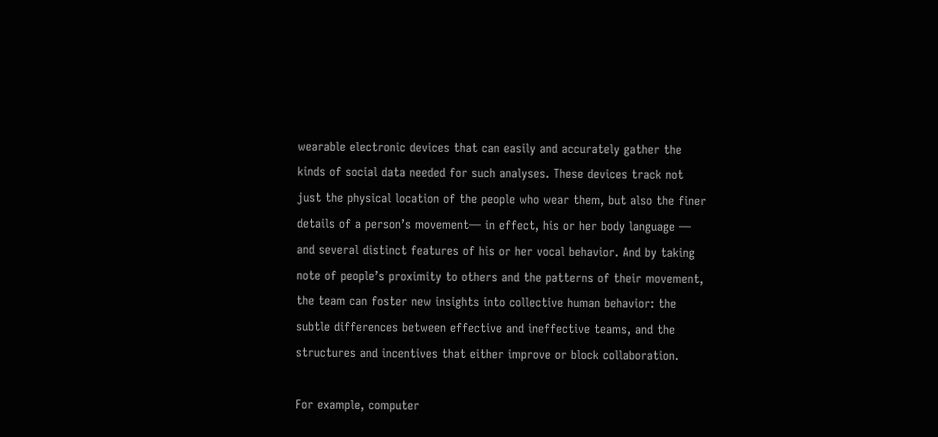wearable electronic devices that can easily and accurately gather the kinds of social data needed for such analyses. These devices track not just the physical location of the people who wear them, but also the finer details of a person’s movement— in effect, his or her body language — and several distinct features of his or her vocal behavior. And by taking note of people’s proximity to others and the patterns of their movement, the team can foster new insights into collective human behavior: the subtle differences between effective and ineffective teams, and the structures and incentives that either improve or block collaboration.

For example, computer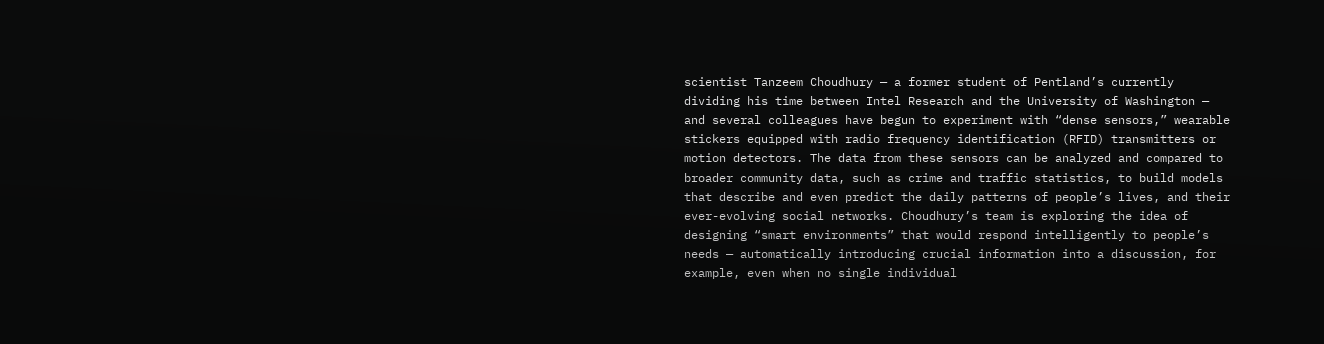scientist Tanzeem Choudhury — a former student of Pentland’s currently dividing his time between Intel Research and the University of Washington — and several colleagues have begun to experiment with “dense sensors,” wearable stickers equipped with radio frequency identification (RFID) transmitters or motion detectors. The data from these sensors can be analyzed and compared to broader community data, such as crime and traffic statistics, to build models that describe and even predict the daily patterns of people’s lives, and their ever-evolving social networks. Choudhury’s team is exploring the idea of designing “smart environments” that would respond intelligently to people’s needs — automatically introducing crucial information into a discussion, for example, even when no single individual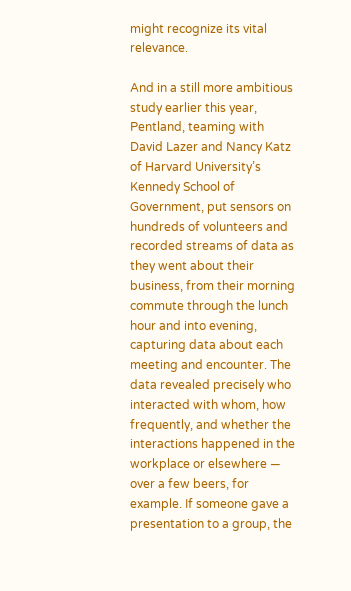might recognize its vital relevance.

And in a still more ambitious study earlier this year, Pentland, teaming with David Lazer and Nancy Katz of Harvard University’s Kennedy School of Government, put sensors on hundreds of volunteers and recorded streams of data as they went about their business, from their morning commute through the lunch hour and into evening, capturing data about each meeting and encounter. The data revealed precisely who interacted with whom, how frequently, and whether the interactions happened in the workplace or elsewhere — over a few beers, for example. If someone gave a presentation to a group, the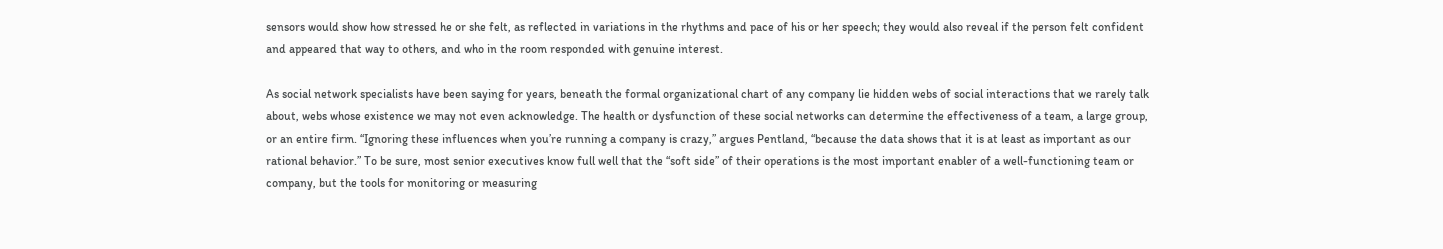sensors would show how stressed he or she felt, as reflected in variations in the rhythms and pace of his or her speech; they would also reveal if the person felt confident and appeared that way to others, and who in the room responded with genuine interest.

As social network specialists have been saying for years, beneath the formal organizational chart of any company lie hidden webs of social interactions that we rarely talk about, webs whose existence we may not even acknowledge. The health or dysfunction of these social networks can determine the effectiveness of a team, a large group, or an entire firm. “Ignoring these influences when you’re running a company is crazy,” argues Pentland, “because the data shows that it is at least as important as our rational behavior.” To be sure, most senior executives know full well that the “soft side” of their operations is the most important enabler of a well-functioning team or company, but the tools for monitoring or measuring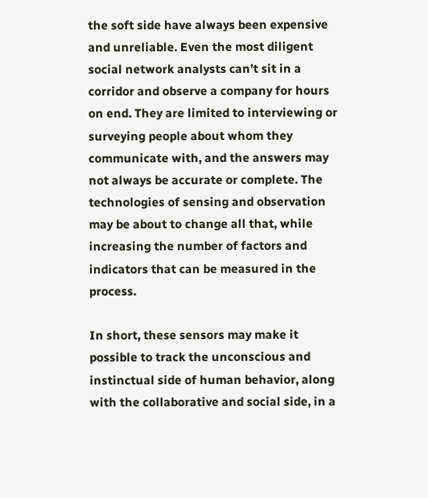the soft side have always been expensive and unreliable. Even the most diligent social network analysts can’t sit in a corridor and observe a company for hours on end. They are limited to interviewing or surveying people about whom they communicate with, and the answers may not always be accurate or complete. The technologies of sensing and observation may be about to change all that, while increasing the number of factors and indicators that can be measured in the process.

In short, these sensors may make it possible to track the unconscious and instinctual side of human behavior, along with the collaborative and social side, in a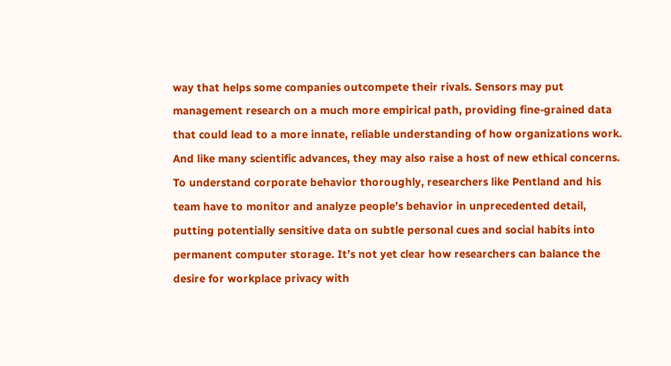way that helps some companies outcompete their rivals. Sensors may put management research on a much more empirical path, providing fine-grained data that could lead to a more innate, reliable understanding of how organizations work. And like many scientific advances, they may also raise a host of new ethical concerns. To understand corporate behavior thoroughly, researchers like Pentland and his team have to monitor and analyze people’s behavior in unprecedented detail, putting potentially sensitive data on subtle personal cues and social habits into permanent computer storage. It’s not yet clear how researchers can balance the desire for workplace privacy with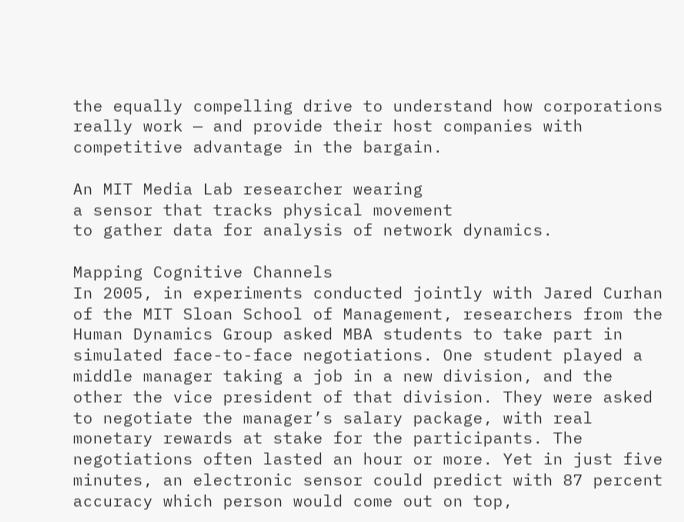the equally compelling drive to understand how corporations really work — and provide their host companies with competitive advantage in the bargain.

An MIT Media Lab researcher wearing
a sensor that tracks physical movement
to gather data for analysis of network dynamics.

Mapping Cognitive Channels
In 2005, in experiments conducted jointly with Jared Curhan of the MIT Sloan School of Management, researchers from the Human Dynamics Group asked MBA students to take part in simulated face-to-face negotiations. One student played a middle manager taking a job in a new division, and the other the vice president of that division. They were asked to negotiate the manager’s salary package, with real monetary rewards at stake for the participants. The negotiations often lasted an hour or more. Yet in just five minutes, an electronic sensor could predict with 87 percent accuracy which person would come out on top,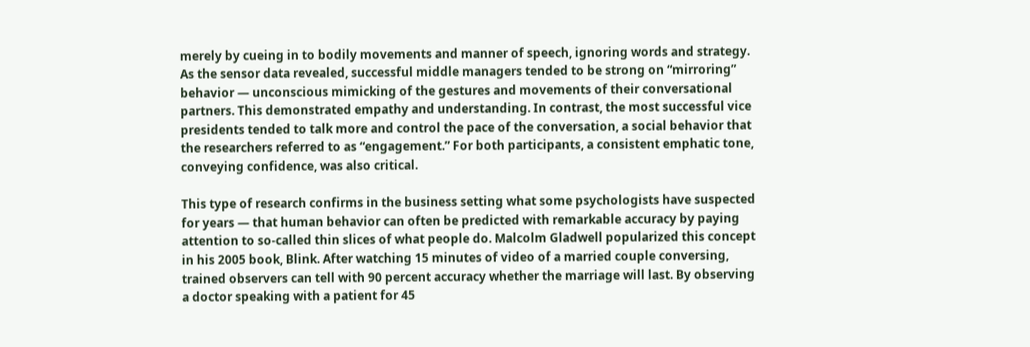merely by cueing in to bodily movements and manner of speech, ignoring words and strategy. As the sensor data revealed, successful middle managers tended to be strong on “mirroring” behavior — unconscious mimicking of the gestures and movements of their conversational partners. This demonstrated empathy and understanding. In contrast, the most successful vice presidents tended to talk more and control the pace of the conversation, a social behavior that the researchers referred to as “engagement.” For both participants, a consistent emphatic tone, conveying confidence, was also critical.

This type of research confirms in the business setting what some psychologists have suspected for years — that human behavior can often be predicted with remarkable accuracy by paying attention to so-called thin slices of what people do. Malcolm Gladwell popularized this concept in his 2005 book, Blink. After watching 15 minutes of video of a married couple conversing, trained observers can tell with 90 percent accuracy whether the marriage will last. By observing a doctor speaking with a patient for 45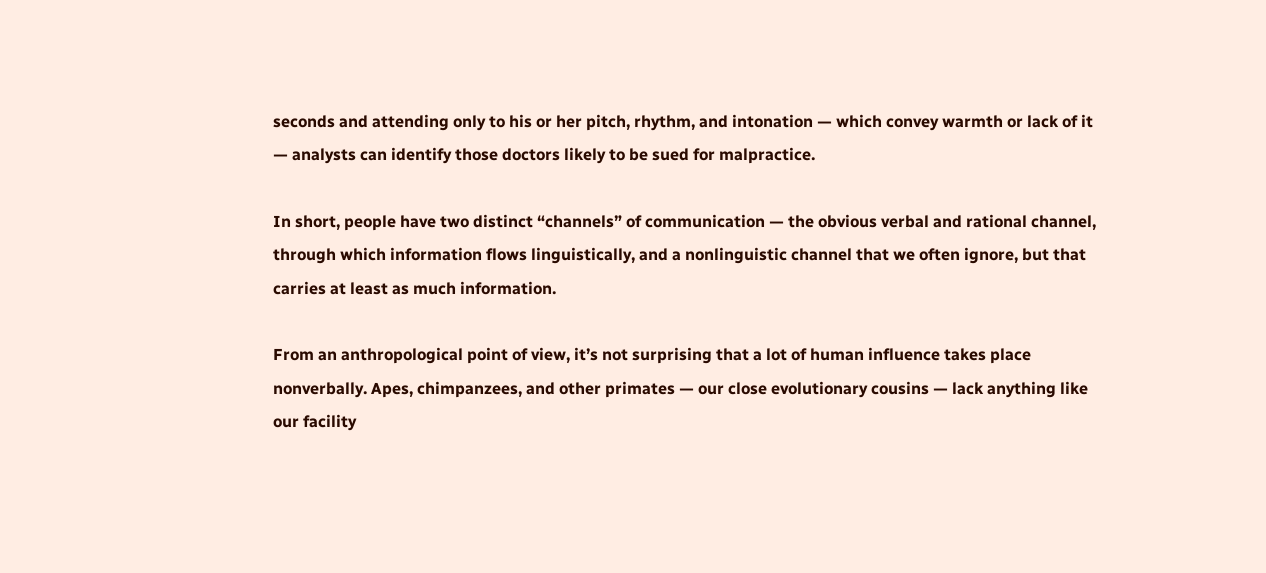seconds and attending only to his or her pitch, rhythm, and intonation — which convey warmth or lack of it — analysts can identify those doctors likely to be sued for malpractice.

In short, people have two distinct “channels” of communication — the obvious verbal and rational channel, through which information flows linguistically, and a nonlinguistic channel that we often ignore, but that carries at least as much information.

From an anthropological point of view, it’s not surprising that a lot of human influence takes place nonverbally. Apes, chimpanzees, and other primates — our close evolutionary cousins — lack anything like our facility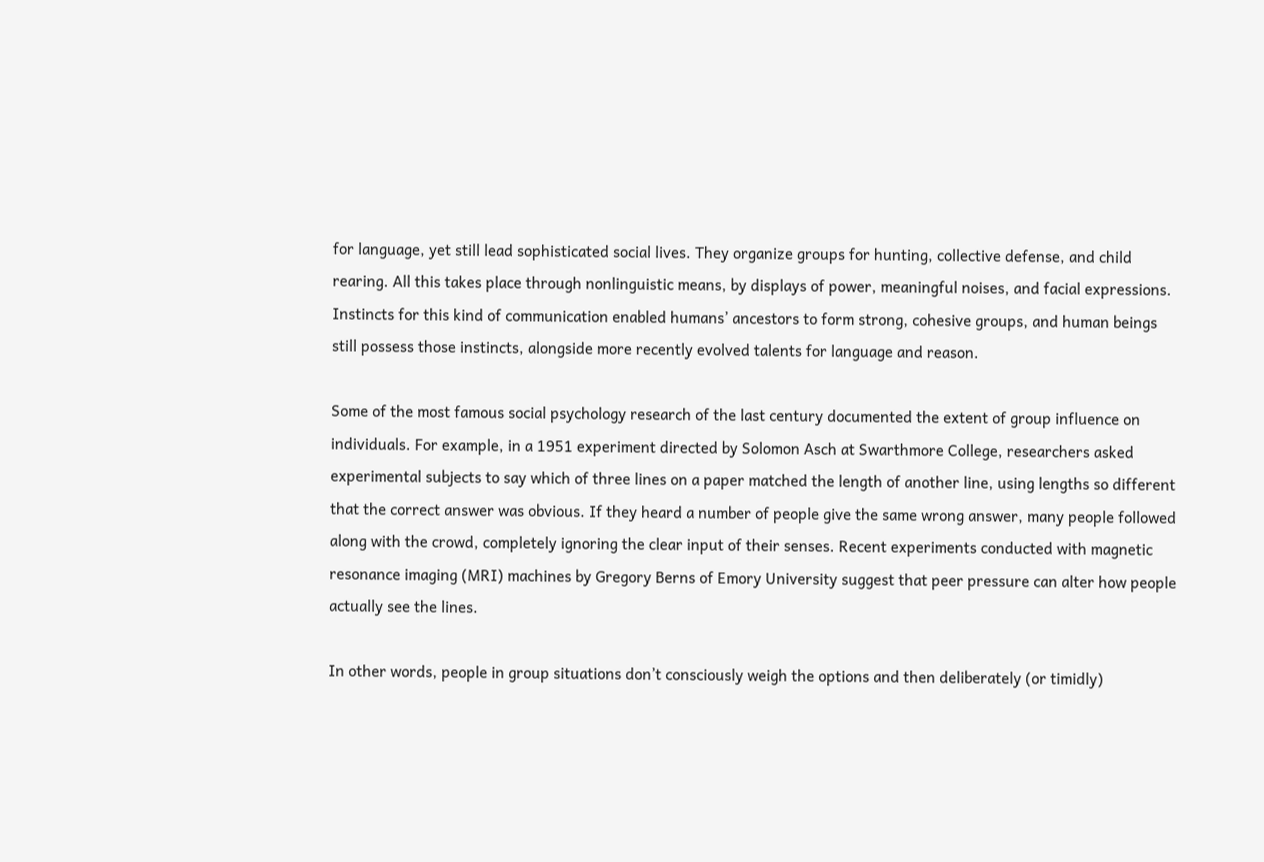for language, yet still lead sophisticated social lives. They organize groups for hunting, collective defense, and child rearing. All this takes place through nonlinguistic means, by displays of power, meaningful noises, and facial expressions. Instincts for this kind of communication enabled humans’ ancestors to form strong, cohesive groups, and human beings still possess those instincts, alongside more recently evolved talents for language and reason.

Some of the most famous social psychology research of the last century documented the extent of group influence on individuals. For example, in a 1951 experiment directed by Solomon Asch at Swarthmore College, researchers asked experimental subjects to say which of three lines on a paper matched the length of another line, using lengths so different that the correct answer was obvious. If they heard a number of people give the same wrong answer, many people followed along with the crowd, completely ignoring the clear input of their senses. Recent experiments conducted with magnetic resonance imaging (MRI) machines by Gregory Berns of Emory University suggest that peer pressure can alter how people actually see the lines.

In other words, people in group situations don’t consciously weigh the options and then deliberately (or timidly)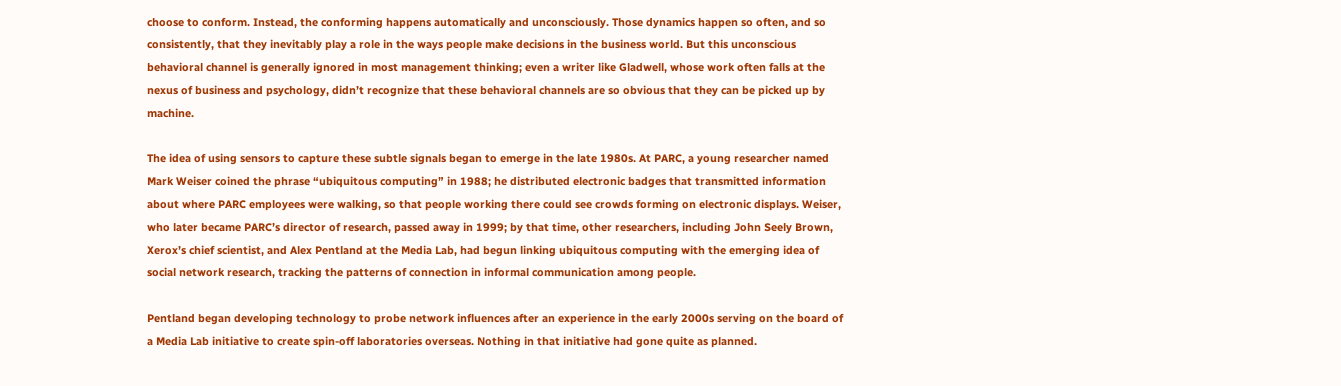choose to conform. Instead, the conforming happens automatically and unconsciously. Those dynamics happen so often, and so consistently, that they inevitably play a role in the ways people make decisions in the business world. But this unconscious behavioral channel is generally ignored in most management thinking; even a writer like Gladwell, whose work often falls at the nexus of business and psychology, didn’t recognize that these behavioral channels are so obvious that they can be picked up by machine.

The idea of using sensors to capture these subtle signals began to emerge in the late 1980s. At PARC, a young researcher named Mark Weiser coined the phrase “ubiquitous computing” in 1988; he distributed electronic badges that transmitted information about where PARC employees were walking, so that people working there could see crowds forming on electronic displays. Weiser, who later became PARC’s director of research, passed away in 1999; by that time, other researchers, including John Seely Brown, Xerox’s chief scientist, and Alex Pentland at the Media Lab, had begun linking ubiquitous computing with the emerging idea of social network research, tracking the patterns of connection in informal communication among people.

Pentland began developing technology to probe network influences after an experience in the early 2000s serving on the board of a Media Lab initiative to create spin-off laboratories overseas. Nothing in that initiative had gone quite as planned.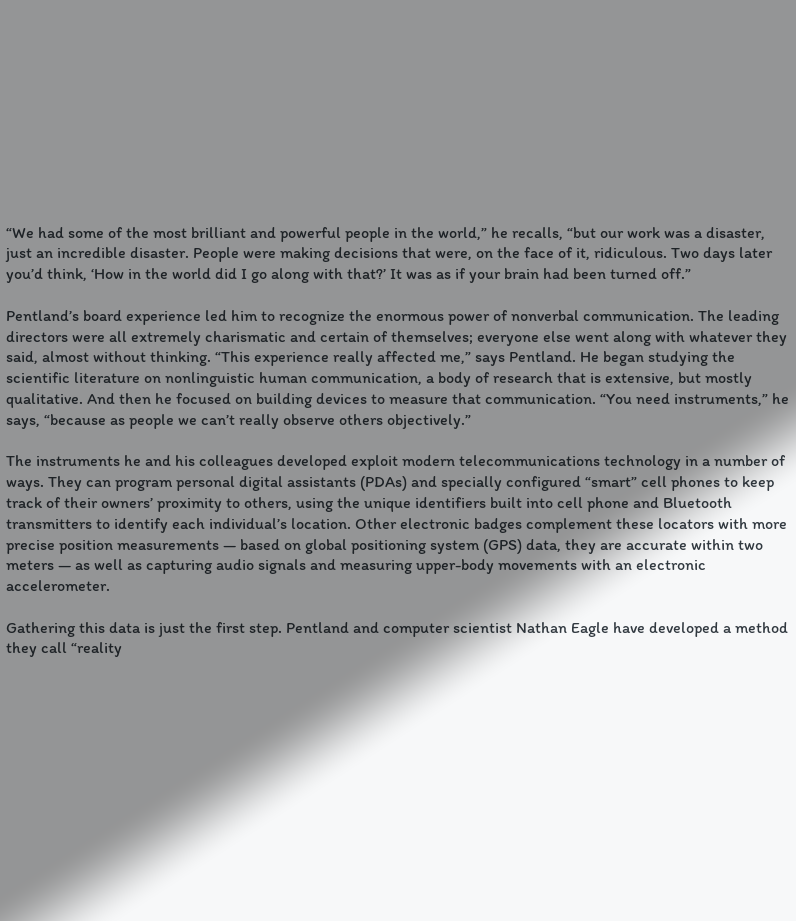“We had some of the most brilliant and powerful people in the world,” he recalls, “but our work was a disaster, just an incredible disaster. People were making decisions that were, on the face of it, ridiculous. Two days later you’d think, ‘How in the world did I go along with that?’ It was as if your brain had been turned off.”

Pentland’s board experience led him to recognize the enormous power of nonverbal communication. The leading directors were all extremely charismatic and certain of themselves; everyone else went along with whatever they said, almost without thinking. “This experience really affected me,” says Pentland. He began studying the scientific literature on nonlinguistic human communication, a body of research that is extensive, but mostly qualitative. And then he focused on building devices to measure that communication. “You need instruments,” he says, “because as people we can’t really observe others objectively.”

The instruments he and his colleagues developed exploit modern telecommunications technology in a number of ways. They can program personal digital assistants (PDAs) and specially configured “smart” cell phones to keep track of their owners’ proximity to others, using the unique identifiers built into cell phone and Bluetooth transmitters to identify each individual’s location. Other electronic badges complement these locators with more precise position measurements — based on global positioning system (GPS) data, they are accurate within two meters — as well as capturing audio signals and measuring upper-body movements with an electronic accelerometer.

Gathering this data is just the first step. Pentland and computer scientist Nathan Eagle have developed a method they call “reality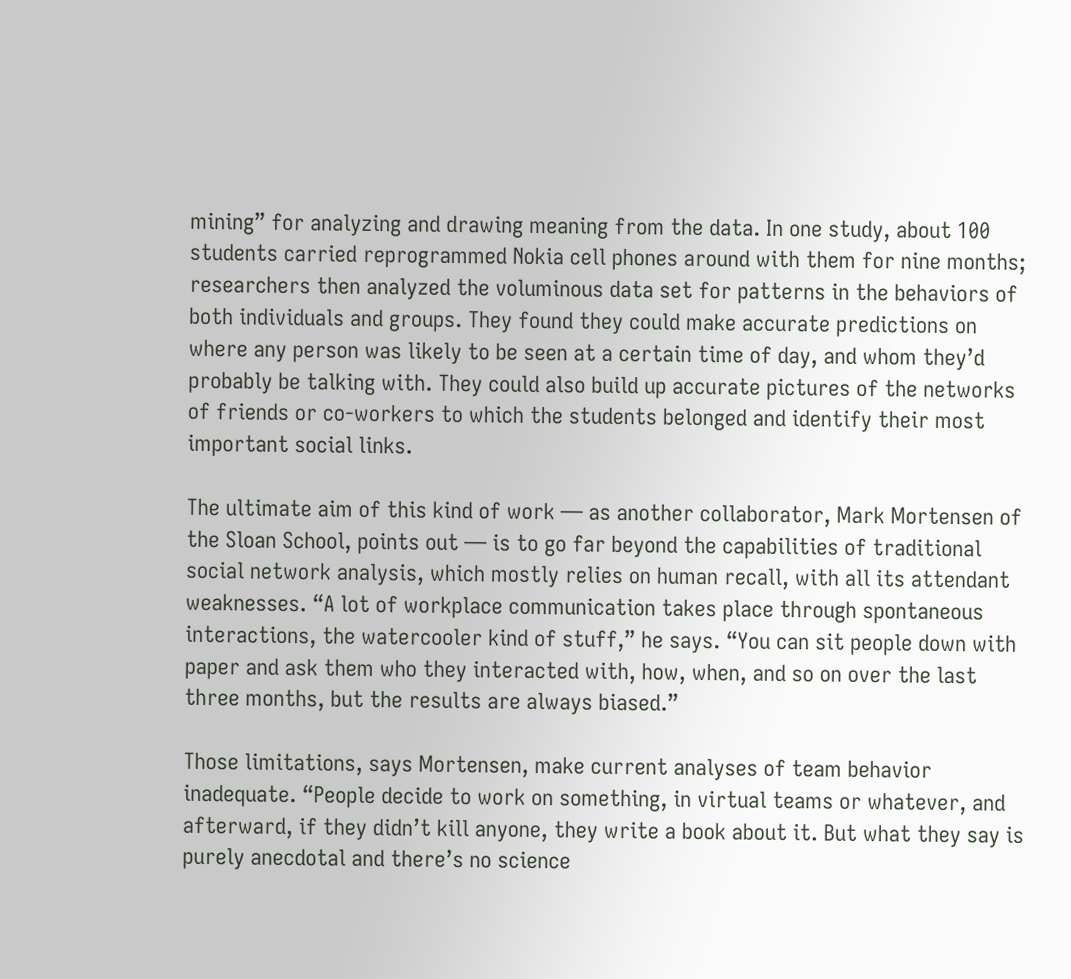mining” for analyzing and drawing meaning from the data. In one study, about 100 students carried reprogrammed Nokia cell phones around with them for nine months; researchers then analyzed the voluminous data set for patterns in the behaviors of both individuals and groups. They found they could make accurate predictions on where any person was likely to be seen at a certain time of day, and whom they’d probably be talking with. They could also build up accurate pictures of the networks of friends or co-workers to which the students belonged and identify their most important social links.

The ultimate aim of this kind of work — as another collaborator, Mark Mortensen of the Sloan School, points out — is to go far beyond the capabilities of traditional social network analysis, which mostly relies on human recall, with all its attendant weaknesses. “A lot of workplace communication takes place through spontaneous interactions, the watercooler kind of stuff,” he says. “You can sit people down with paper and ask them who they interacted with, how, when, and so on over the last three months, but the results are always biased.”

Those limitations, says Mortensen, make current analyses of team behavior inadequate. “People decide to work on something, in virtual teams or whatever, and afterward, if they didn’t kill anyone, they write a book about it. But what they say is purely anecdotal and there’s no science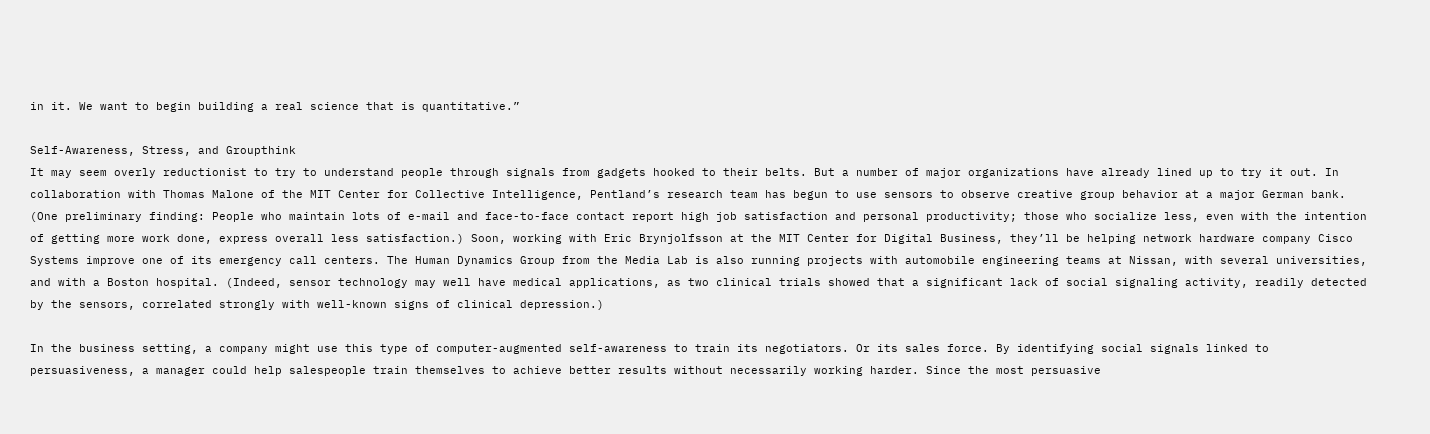in it. We want to begin building a real science that is quantitative.”

Self-Awareness, Stress, and Groupthink
It may seem overly reductionist to try to understand people through signals from gadgets hooked to their belts. But a number of major organizations have already lined up to try it out. In collaboration with Thomas Malone of the MIT Center for Collective Intelligence, Pentland’s research team has begun to use sensors to observe creative group behavior at a major German bank. (One preliminary finding: People who maintain lots of e-mail and face-to-face contact report high job satisfaction and personal productivity; those who socialize less, even with the intention of getting more work done, express overall less satisfaction.) Soon, working with Eric Brynjolfsson at the MIT Center for Digital Business, they’ll be helping network hardware company Cisco Systems improve one of its emergency call centers. The Human Dynamics Group from the Media Lab is also running projects with automobile engineering teams at Nissan, with several universities, and with a Boston hospital. (Indeed, sensor technology may well have medical applications, as two clinical trials showed that a significant lack of social signaling activity, readily detected by the sensors, correlated strongly with well-known signs of clinical depression.)

In the business setting, a company might use this type of computer-augmented self-awareness to train its negotiators. Or its sales force. By identifying social signals linked to persuasiveness, a manager could help salespeople train themselves to achieve better results without necessarily working harder. Since the most persuasive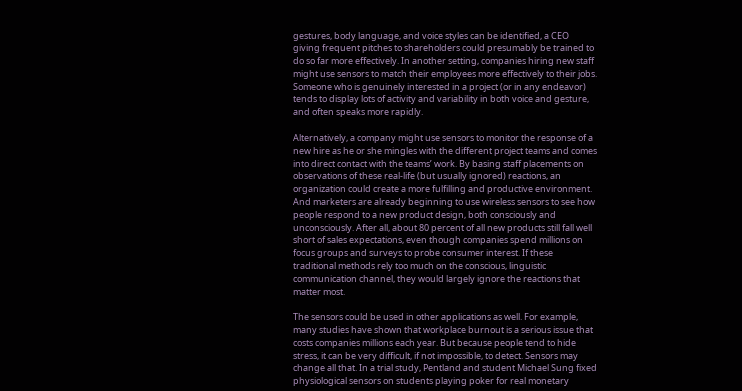gestures, body language, and voice styles can be identified, a CEO giving frequent pitches to shareholders could presumably be trained to do so far more effectively. In another setting, companies hiring new staff might use sensors to match their employees more effectively to their jobs. Someone who is genuinely interested in a project (or in any endeavor) tends to display lots of activity and variability in both voice and gesture, and often speaks more rapidly.

Alternatively, a company might use sensors to monitor the response of a new hire as he or she mingles with the different project teams and comes into direct contact with the teams’ work. By basing staff placements on observations of these real-life (but usually ignored) reactions, an organization could create a more fulfilling and productive environment. And marketers are already beginning to use wireless sensors to see how people respond to a new product design, both consciously and unconsciously. After all, about 80 percent of all new products still fall well short of sales expectations, even though companies spend millions on focus groups and surveys to probe consumer interest. If these traditional methods rely too much on the conscious, linguistic communication channel, they would largely ignore the reactions that matter most.

The sensors could be used in other applications as well. For example, many studies have shown that workplace burnout is a serious issue that costs companies millions each year. But because people tend to hide stress, it can be very difficult, if not impossible, to detect. Sensors may change all that. In a trial study, Pentland and student Michael Sung fixed physiological sensors on students playing poker for real monetary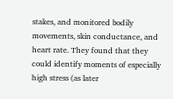stakes, and monitored bodily movements, skin conductance, and heart rate. They found that they could identify moments of especially high stress (as later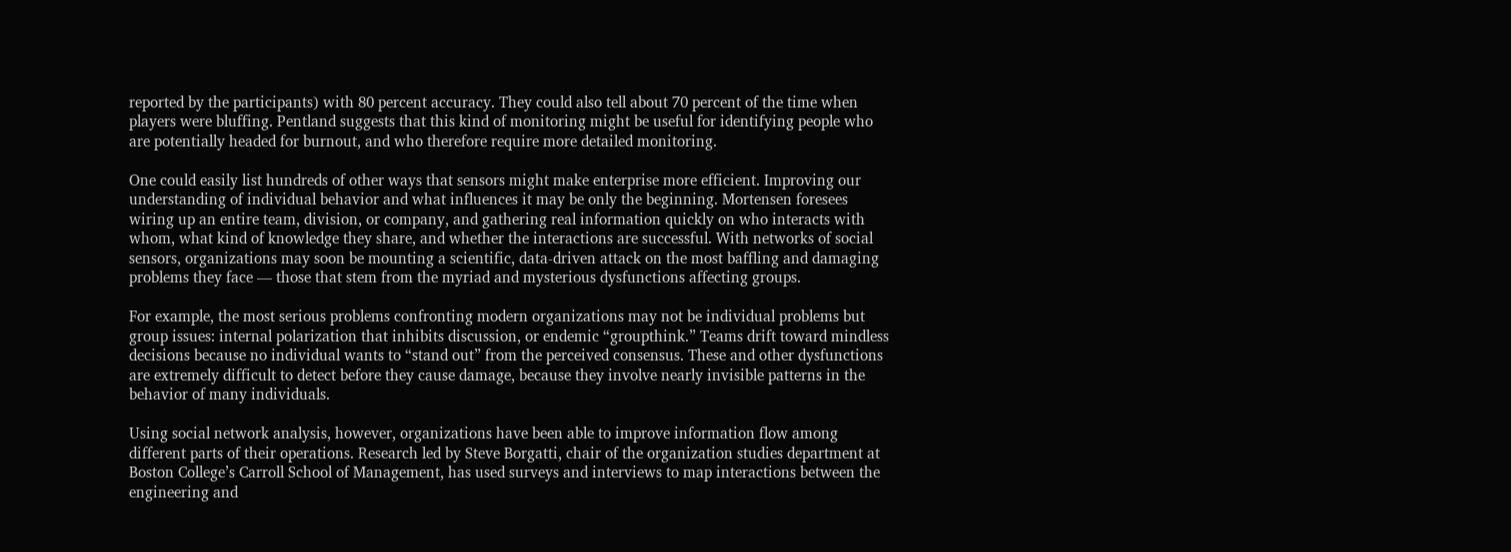reported by the participants) with 80 percent accuracy. They could also tell about 70 percent of the time when players were bluffing. Pentland suggests that this kind of monitoring might be useful for identifying people who are potentially headed for burnout, and who therefore require more detailed monitoring.

One could easily list hundreds of other ways that sensors might make enterprise more efficient. Improving our understanding of individual behavior and what influences it may be only the beginning. Mortensen foresees wiring up an entire team, division, or company, and gathering real information quickly on who interacts with whom, what kind of knowledge they share, and whether the interactions are successful. With networks of social sensors, organizations may soon be mounting a scientific, data-driven attack on the most baffling and damaging problems they face — those that stem from the myriad and mysterious dysfunctions affecting groups.

For example, the most serious problems confronting modern organizations may not be individual problems but group issues: internal polarization that inhibits discussion, or endemic “groupthink.” Teams drift toward mindless decisions because no individual wants to “stand out” from the perceived consensus. These and other dysfunctions are extremely difficult to detect before they cause damage, because they involve nearly invisible patterns in the behavior of many individuals.

Using social network analysis, however, organizations have been able to improve information flow among different parts of their operations. Research led by Steve Borgatti, chair of the organization studies department at Boston College’s Carroll School of Management, has used surveys and interviews to map interactions between the engineering and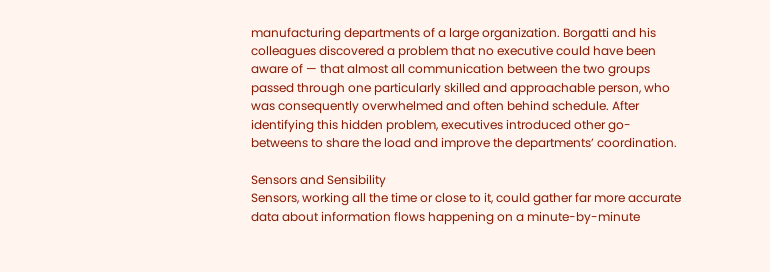manufacturing departments of a large organization. Borgatti and his colleagues discovered a problem that no executive could have been aware of — that almost all communication between the two groups passed through one particularly skilled and approachable person, who was consequently overwhelmed and often behind schedule. After identifying this hidden problem, executives introduced other go-betweens to share the load and improve the departments’ coordination.

Sensors and Sensibility
Sensors, working all the time or close to it, could gather far more accurate data about information flows happening on a minute-by-minute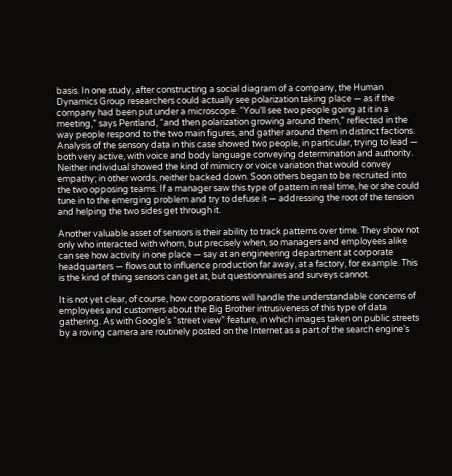basis. In one study, after constructing a social diagram of a company, the Human Dynamics Group researchers could actually see polarization taking place — as if the company had been put under a microscope. “You’ll see two people going at it in a meeting,” says Pentland, “and then polarization growing around them,” reflected in the way people respond to the two main figures, and gather around them in distinct factions. Analysis of the sensory data in this case showed two people, in particular, trying to lead — both very active, with voice and body language conveying determination and authority. Neither individual showed the kind of mimicry or voice variation that would convey empathy; in other words, neither backed down. Soon others began to be recruited into the two opposing teams. If a manager saw this type of pattern in real time, he or she could tune in to the emerging problem and try to defuse it — addressing the root of the tension and helping the two sides get through it.

Another valuable asset of sensors is their ability to track patterns over time. They show not only who interacted with whom, but precisely when, so managers and employees alike can see how activity in one place — say at an engineering department at corporate headquarters — flows out to influence production far away, at a factory, for example. This is the kind of thing sensors can get at, but questionnaires and surveys cannot.

It is not yet clear, of course, how corporations will handle the understandable concerns of employees and customers about the Big Brother intrusiveness of this type of data gathering. As with Google’s “street view” feature, in which images taken on public streets by a roving camera are routinely posted on the Internet as a part of the search engine’s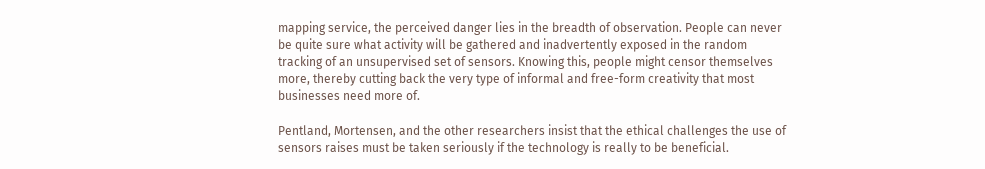mapping service, the perceived danger lies in the breadth of observation. People can never be quite sure what activity will be gathered and inadvertently exposed in the random tracking of an unsupervised set of sensors. Knowing this, people might censor themselves more, thereby cutting back the very type of informal and free-form creativity that most businesses need more of.

Pentland, Mortensen, and the other researchers insist that the ethical challenges the use of sensors raises must be taken seriously if the technology is really to be beneficial.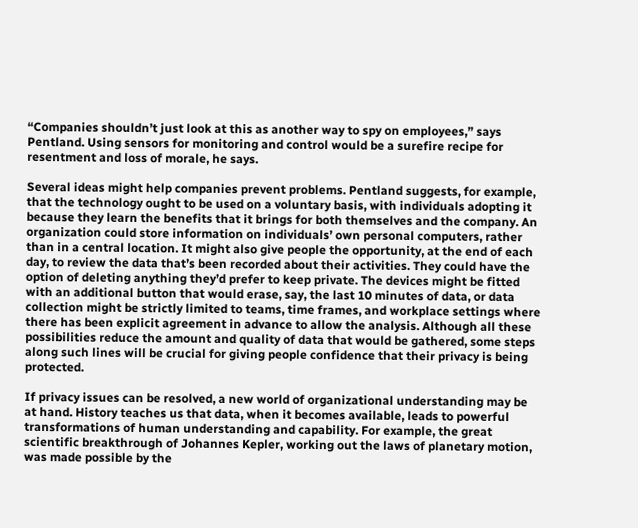“Companies shouldn’t just look at this as another way to spy on employees,” says Pentland. Using sensors for monitoring and control would be a surefire recipe for resentment and loss of morale, he says.

Several ideas might help companies prevent problems. Pentland suggests, for example, that the technology ought to be used on a voluntary basis, with individuals adopting it because they learn the benefits that it brings for both themselves and the company. An organization could store information on individuals’ own personal computers, rather than in a central location. It might also give people the opportunity, at the end of each day, to review the data that’s been recorded about their activities. They could have the option of deleting anything they’d prefer to keep private. The devices might be fitted with an additional button that would erase, say, the last 10 minutes of data, or data collection might be strictly limited to teams, time frames, and workplace settings where there has been explicit agreement in advance to allow the analysis. Although all these possibilities reduce the amount and quality of data that would be gathered, some steps along such lines will be crucial for giving people confidence that their privacy is being protected.

If privacy issues can be resolved, a new world of organizational understanding may be at hand. History teaches us that data, when it becomes available, leads to powerful transformations of human understanding and capability. For example, the great scientific breakthrough of Johannes Kepler, working out the laws of planetary motion, was made possible by the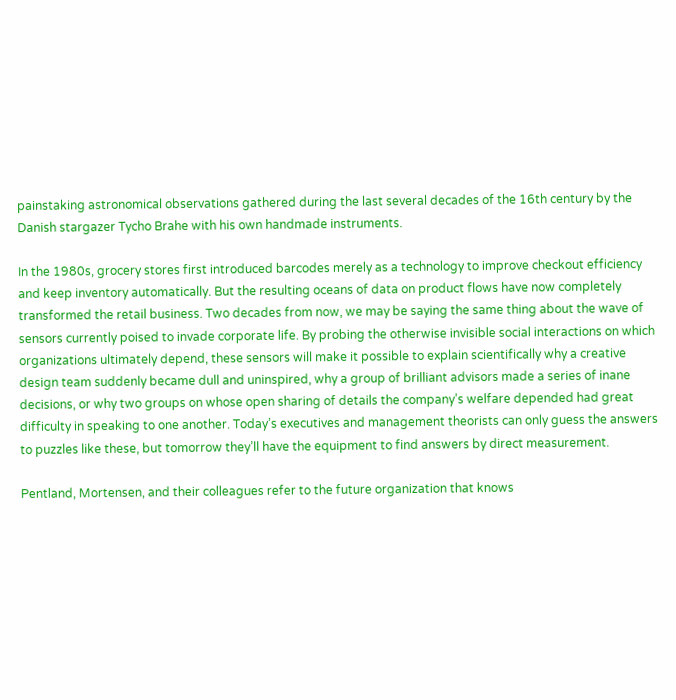painstaking astronomical observations gathered during the last several decades of the 16th century by the Danish stargazer Tycho Brahe with his own handmade instruments.

In the 1980s, grocery stores first introduced barcodes merely as a technology to improve checkout efficiency and keep inventory automatically. But the resulting oceans of data on product flows have now completely transformed the retail business. Two decades from now, we may be saying the same thing about the wave of sensors currently poised to invade corporate life. By probing the otherwise invisible social interactions on which organizations ultimately depend, these sensors will make it possible to explain scientifically why a creative design team suddenly became dull and uninspired, why a group of brilliant advisors made a series of inane decisions, or why two groups on whose open sharing of details the company’s welfare depended had great difficulty in speaking to one another. Today’s executives and management theorists can only guess the answers to puzzles like these, but tomorrow they’ll have the equipment to find answers by direct measurement.

Pentland, Mortensen, and their colleagues refer to the future organization that knows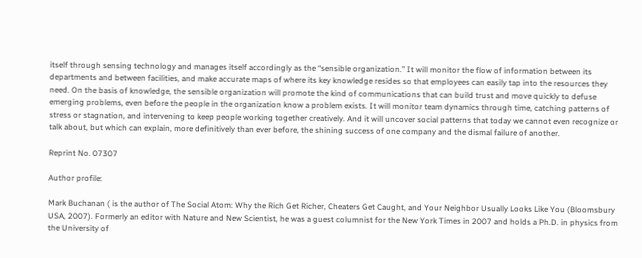itself through sensing technology and manages itself accordingly as the “sensible organization.” It will monitor the flow of information between its departments and between facilities, and make accurate maps of where its key knowledge resides so that employees can easily tap into the resources they need. On the basis of knowledge, the sensible organization will promote the kind of communications that can build trust and move quickly to defuse emerging problems, even before the people in the organization know a problem exists. It will monitor team dynamics through time, catching patterns of stress or stagnation, and intervening to keep people working together creatively. And it will uncover social patterns that today we cannot even recognize or talk about, but which can explain, more definitively than ever before, the shining success of one company and the dismal failure of another.

Reprint No. 07307

Author profile:

Mark Buchanan ( is the author of The Social Atom: Why the Rich Get Richer, Cheaters Get Caught, and Your Neighbor Usually Looks Like You (Bloomsbury USA, 2007). Formerly an editor with Nature and New Scientist, he was a guest columnist for the New York Times in 2007 and holds a Ph.D. in physics from the University of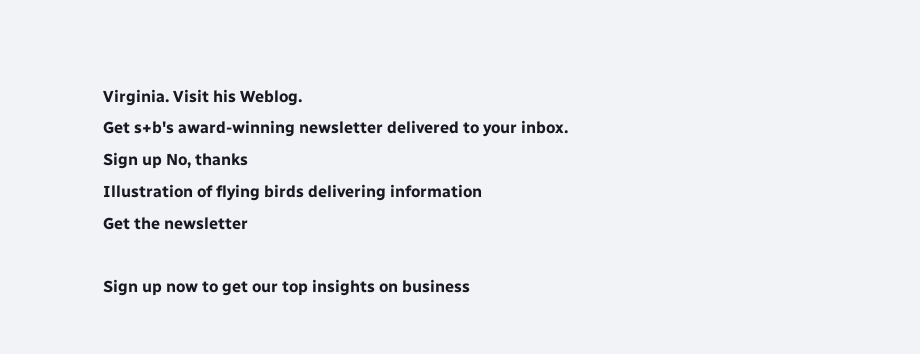Virginia. Visit his Weblog.
Get s+b's award-winning newsletter delivered to your inbox. Sign up No, thanks
Illustration of flying birds delivering information
Get the newsletter

Sign up now to get our top insights on business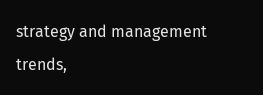strategy and management trends,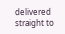delivered straight to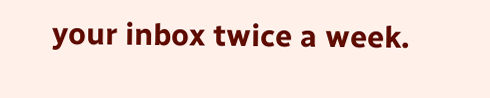your inbox twice a week.